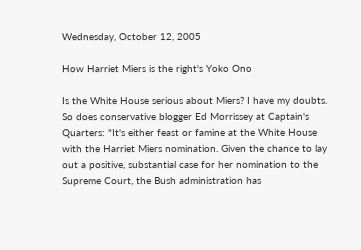Wednesday, October 12, 2005

How Harriet Miers is the right's Yoko Ono

Is the White House serious about Miers? I have my doubts. So does conservative blogger Ed Morrissey at Captain's Quarters: "It's either feast or famine at the White House with the Harriet Miers nomination. Given the chance to lay out a positive, substantial case for her nomination to the Supreme Court, the Bush administration has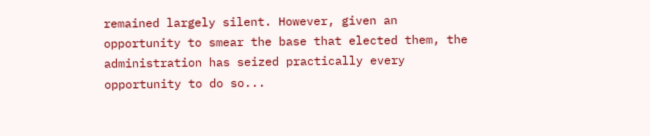remained largely silent. However, given an opportunity to smear the base that elected them, the administration has seized practically every opportunity to do so...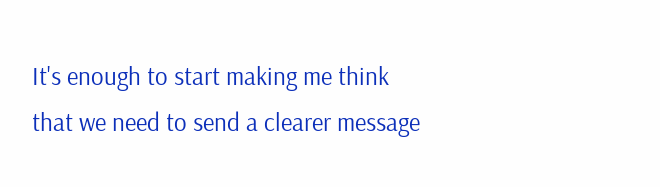It's enough to start making me think that we need to send a clearer message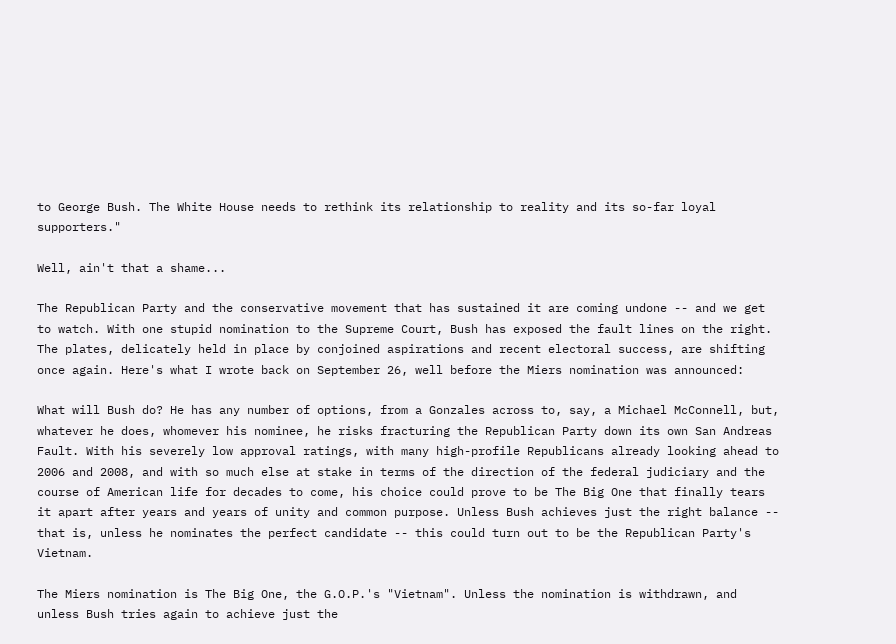to George Bush. The White House needs to rethink its relationship to reality and its so-far loyal supporters."

Well, ain't that a shame...

The Republican Party and the conservative movement that has sustained it are coming undone -- and we get to watch. With one stupid nomination to the Supreme Court, Bush has exposed the fault lines on the right. The plates, delicately held in place by conjoined aspirations and recent electoral success, are shifting once again. Here's what I wrote back on September 26, well before the Miers nomination was announced:

What will Bush do? He has any number of options, from a Gonzales across to, say, a Michael McConnell, but, whatever he does, whomever his nominee, he risks fracturing the Republican Party down its own San Andreas Fault. With his severely low approval ratings, with many high-profile Republicans already looking ahead to 2006 and 2008, and with so much else at stake in terms of the direction of the federal judiciary and the course of American life for decades to come, his choice could prove to be The Big One that finally tears it apart after years and years of unity and common purpose. Unless Bush achieves just the right balance -- that is, unless he nominates the perfect candidate -- this could turn out to be the Republican Party's Vietnam.

The Miers nomination is The Big One, the G.O.P.'s "Vietnam". Unless the nomination is withdrawn, and unless Bush tries again to achieve just the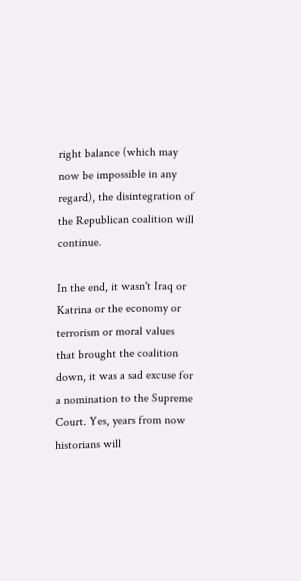right balance (which may now be impossible in any regard), the disintegration of the Republican coalition will continue.

In the end, it wasn't Iraq or Katrina or the economy or terrorism or moral values that brought the coalition down, it was a sad excuse for a nomination to the Supreme Court. Yes, years from now historians will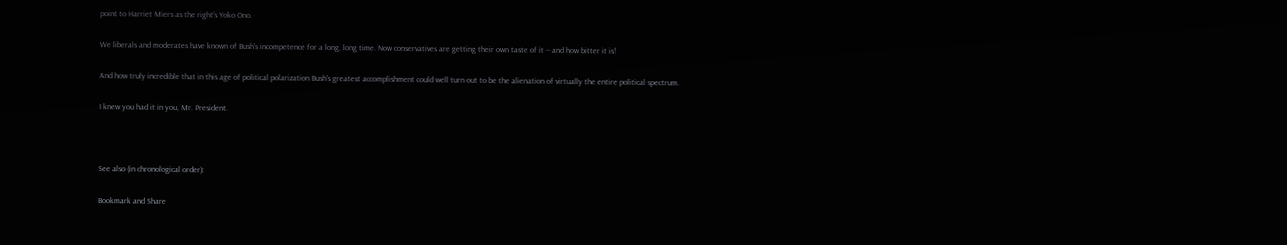point to Harriet Miers as the right's Yoko Ono.

We liberals and moderates have known of Bush's incompetence for a long, long time. Now conservatives are getting their own taste of it -- and how bitter it is!

And how truly incredible that in this age of political polarization Bush's greatest accomplishment could well turn out to be the alienation of virtually the entire political spectrum.

I knew you had it in you, Mr. President.



See also (in chronological order):

Bookmark and Share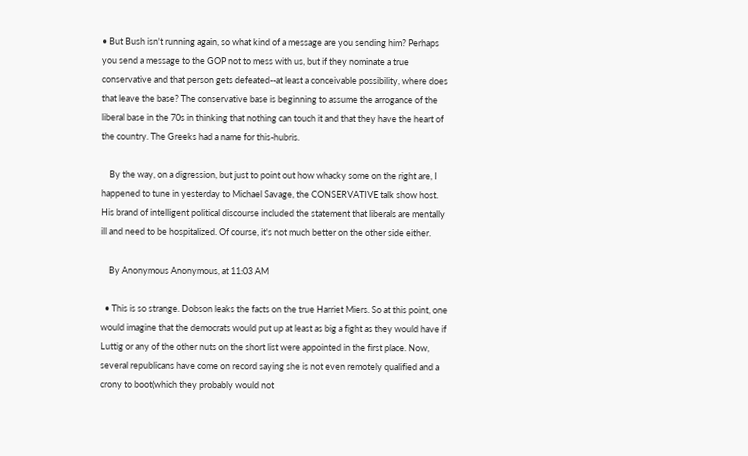• But Bush isn't running again, so what kind of a message are you sending him? Perhaps you send a message to the GOP not to mess with us, but if they nominate a true conservative and that person gets defeated--at least a conceivable possibility, where does that leave the base? The conservative base is beginning to assume the arrogance of the liberal base in the 70s in thinking that nothing can touch it and that they have the heart of the country. The Greeks had a name for this-hubris.

    By the way, on a digression, but just to point out how whacky some on the right are, I happened to tune in yesterday to Michael Savage, the CONSERVATIVE talk show host. His brand of intelligent political discourse included the statement that liberals are mentally ill and need to be hospitalized. Of course, it's not much better on the other side either.

    By Anonymous Anonymous, at 11:03 AM

  • This is so strange. Dobson leaks the facts on the true Harriet Miers. So at this point, one would imagine that the democrats would put up at least as big a fight as they would have if Luttig or any of the other nuts on the short list were appointed in the first place. Now, several republicans have come on record saying she is not even remotely qualified and a crony to boot(which they probably would not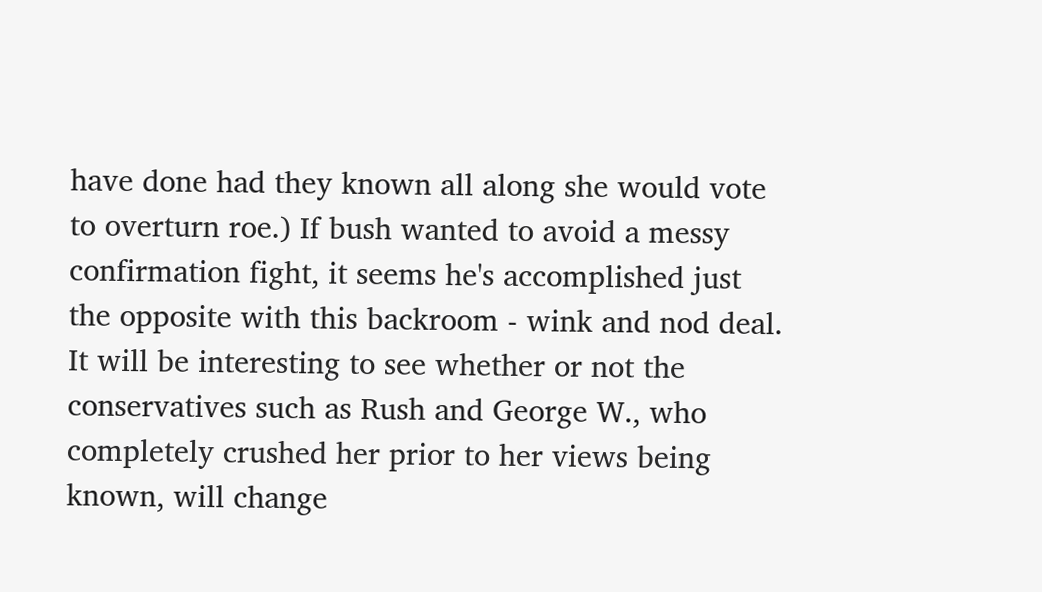have done had they known all along she would vote to overturn roe.) If bush wanted to avoid a messy confirmation fight, it seems he's accomplished just the opposite with this backroom - wink and nod deal. It will be interesting to see whether or not the conservatives such as Rush and George W., who completely crushed her prior to her views being known, will change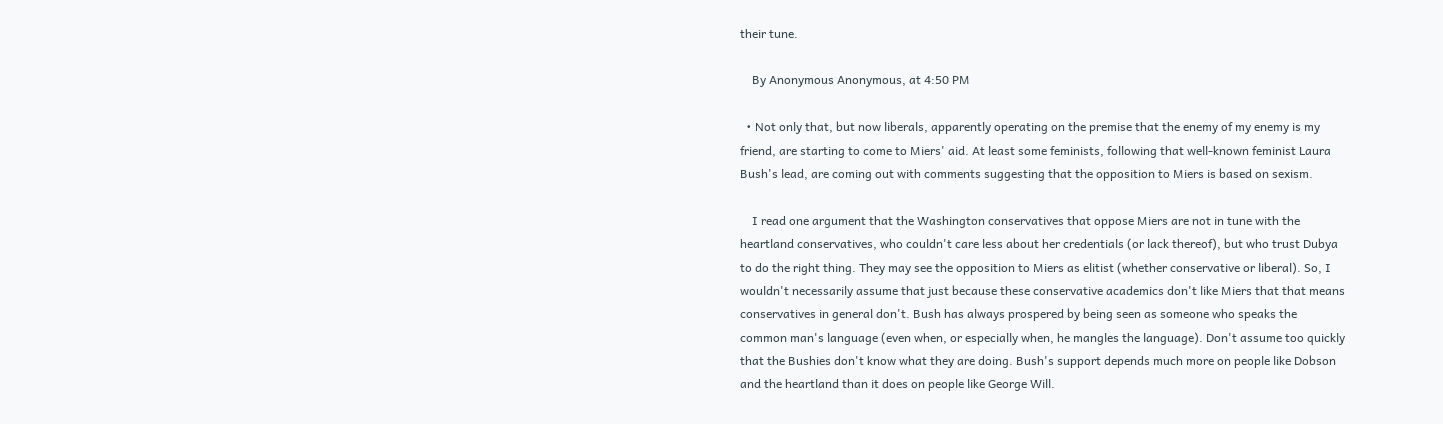their tune.

    By Anonymous Anonymous, at 4:50 PM

  • Not only that, but now liberals, apparently operating on the premise that the enemy of my enemy is my friend, are starting to come to Miers' aid. At least some feminists, following that well-known feminist Laura Bush's lead, are coming out with comments suggesting that the opposition to Miers is based on sexism.

    I read one argument that the Washington conservatives that oppose Miers are not in tune with the heartland conservatives, who couldn't care less about her credentials (or lack thereof), but who trust Dubya to do the right thing. They may see the opposition to Miers as elitist (whether conservative or liberal). So, I wouldn't necessarily assume that just because these conservative academics don't like Miers that that means conservatives in general don't. Bush has always prospered by being seen as someone who speaks the common man's language (even when, or especially when, he mangles the language). Don't assume too quickly that the Bushies don't know what they are doing. Bush's support depends much more on people like Dobson and the heartland than it does on people like George Will.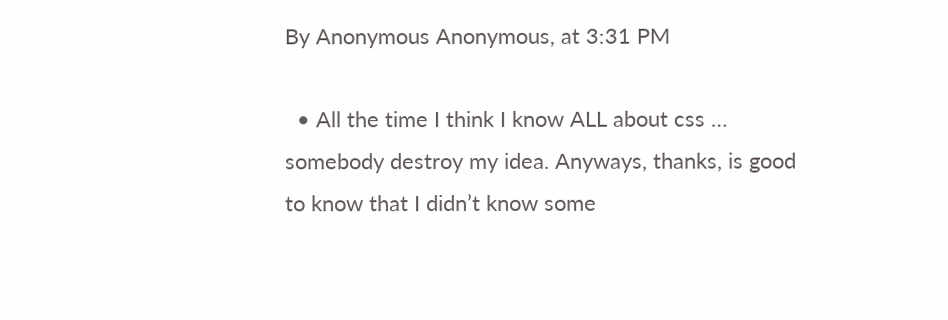By Anonymous Anonymous, at 3:31 PM

  • All the time I think I know ALL about css … somebody destroy my idea. Anyways, thanks, is good to know that I didn’t know some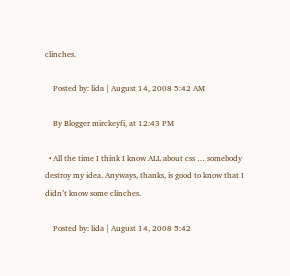clinches.

    Posted by: lida | August 14, 2008 5:42 AM

    By Blogger mirckeyfi, at 12:43 PM

  • All the time I think I know ALL about css … somebody destroy my idea. Anyways, thanks, is good to know that I didn’t know some clinches.

    Posted by: lida | August 14, 2008 5:42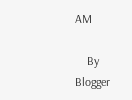AM

    By Blogger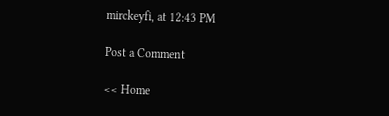mirckeyfi, at 12:43 PM

Post a Comment

<< Home